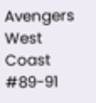Avengers West Coast #89-91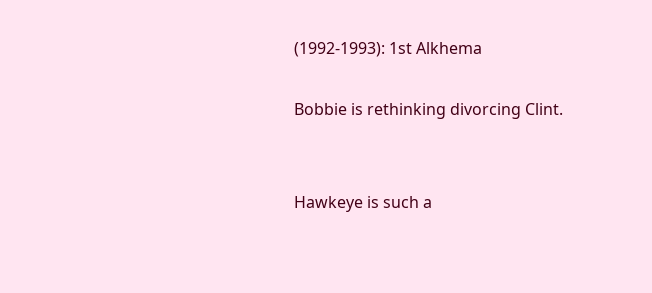(1992-1993): 1st Alkhema

Bobbie is rethinking divorcing Clint.


Hawkeye is such a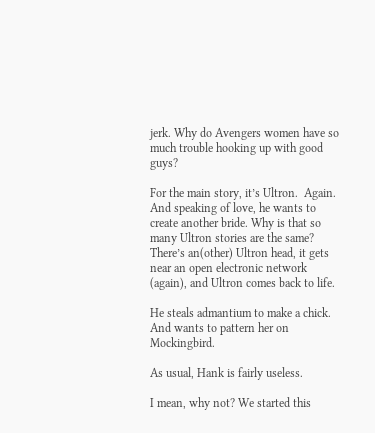jerk. Why do Avengers women have so much trouble hooking up with good guys?

For the main story, it’s Ultron.  Again. And speaking of love, he wants to create another bride. Why is that so many Ultron stories are the same?  There’s an(other) Ultron head, it gets near an open electronic network (again), and Ultron comes back to life.

He steals admantium to make a chick.  And wants to pattern her on Mockingbird.

As usual, Hank is fairly useless.

I mean, why not? We started this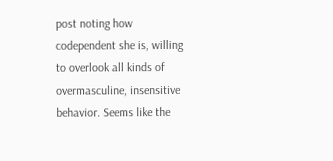post noting how codependent she is, willing to overlook all kinds of overmasculine, insensitive behavior. Seems like the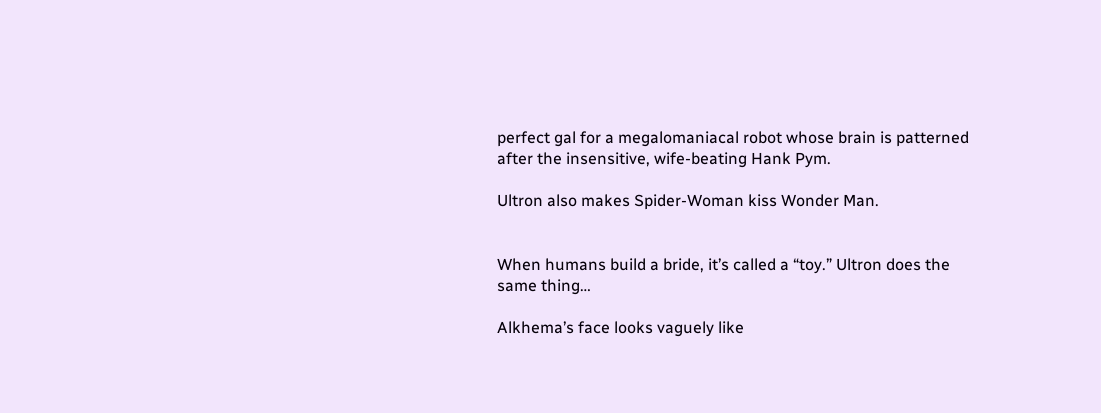perfect gal for a megalomaniacal robot whose brain is patterned after the insensitive, wife-beating Hank Pym.

Ultron also makes Spider-Woman kiss Wonder Man.


When humans build a bride, it’s called a “toy.” Ultron does the same thing…

Alkhema’s face looks vaguely like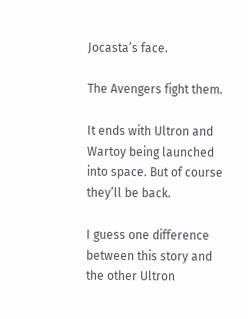Jocasta’s face.

The Avengers fight them.

It ends with Ultron and Wartoy being launched into space. But of course they’ll be back.

I guess one difference between this story and the other Ultron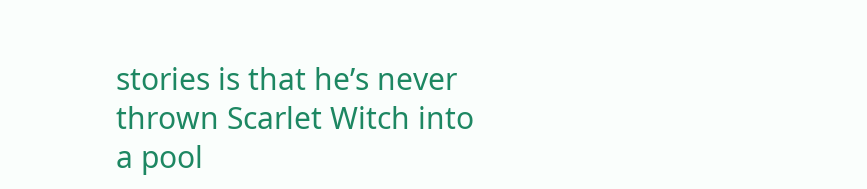stories is that he’s never thrown Scarlet Witch into a pool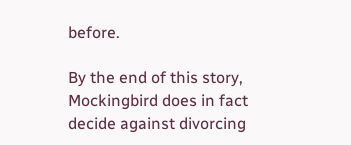before.

By the end of this story, Mockingbird does in fact decide against divorcing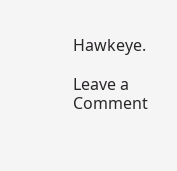Hawkeye.

Leave a Comment